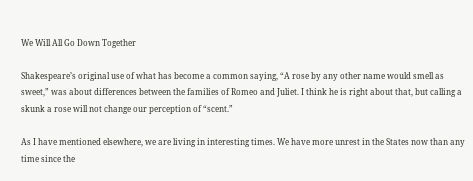We Will All Go Down Together

Shakespeare’s original use of what has become a common saying, “A rose by any other name would smell as sweet,” was about differences between the families of Romeo and Juliet. I think he is right about that, but calling a skunk a rose will not change our perception of “scent.”

As I have mentioned elsewhere, we are living in interesting times. We have more unrest in the States now than any time since the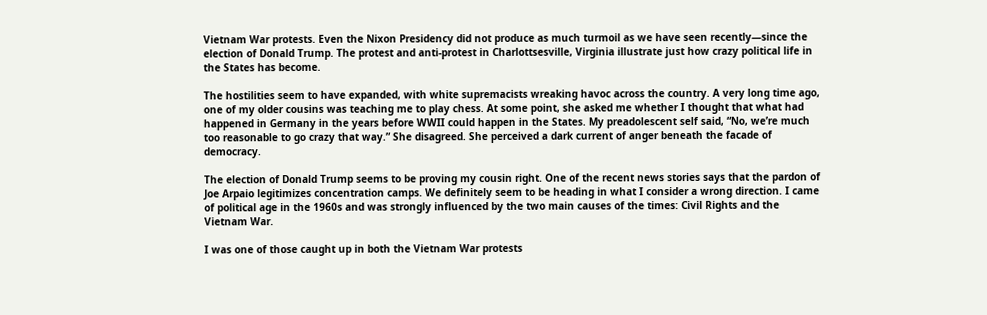Vietnam War protests. Even the Nixon Presidency did not produce as much turmoil as we have seen recently—since the election of Donald Trump. The protest and anti-protest in Charlottsesville, Virginia illustrate just how crazy political life in the States has become.

The hostilities seem to have expanded, with white supremacists wreaking havoc across the country. A very long time ago, one of my older cousins was teaching me to play chess. At some point, she asked me whether I thought that what had happened in Germany in the years before WWII could happen in the States. My preadolescent self said, “No, we’re much too reasonable to go crazy that way.” She disagreed. She perceived a dark current of anger beneath the facade of democracy.

The election of Donald Trump seems to be proving my cousin right. One of the recent news stories says that the pardon of Joe Arpaio legitimizes concentration camps. We definitely seem to be heading in what I consider a wrong direction. I came of political age in the 1960s and was strongly influenced by the two main causes of the times: Civil Rights and the Vietnam War.

I was one of those caught up in both the Vietnam War protests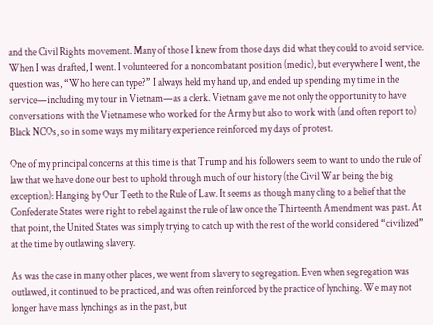and the Civil Rights movement. Many of those I knew from those days did what they could to avoid service. When I was drafted, I went. I volunteered for a noncombatant position (medic), but everywhere I went, the question was, “Who here can type?” I always held my hand up, and ended up spending my time in the service—including my tour in Vietnam—as a clerk. Vietnam gave me not only the opportunity to have conversations with the Vietnamese who worked for the Army but also to work with (and often report to) Black NCOs, so in some ways my military experience reinforced my days of protest.

One of my principal concerns at this time is that Trump and his followers seem to want to undo the rule of law that we have done our best to uphold through much of our history (the Civil War being the big exception): Hanging by Our Teeth to the Rule of Law. It seems as though many cling to a belief that the Confederate States were right to rebel against the rule of law once the Thirteenth Amendment was past. At that point, the United States was simply trying to catch up with the rest of the world considered “civilized” at the time by outlawing slavery.

As was the case in many other places, we went from slavery to segregation. Even when segregation was outlawed, it continued to be practiced, and was often reinforced by the practice of lynching. We may not longer have mass lynchings as in the past, but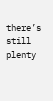there’s still plenty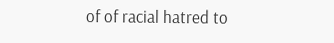of of racial hatred to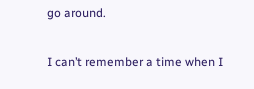go around.

I can’t remember a time when I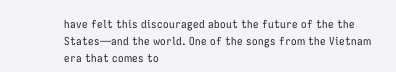have felt this discouraged about the future of the the States—and the world. One of the songs from the Vietnam era that comes to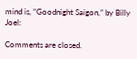mind is, “Goodnight Saigon,” by Billy Joel:

Comments are closed.